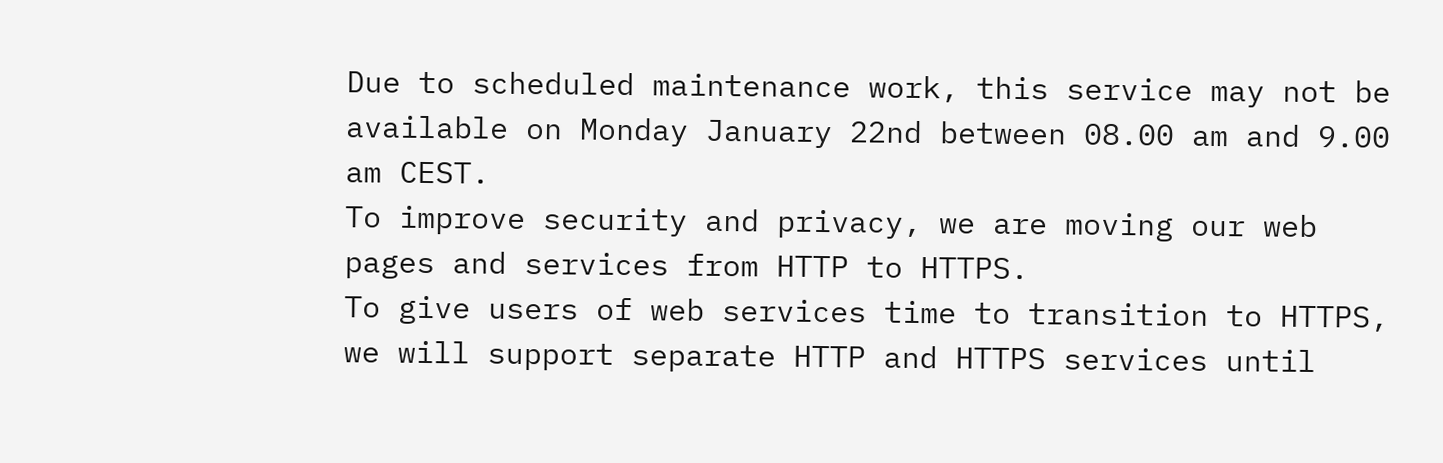Due to scheduled maintenance work, this service may not be available on Monday January 22nd between 08.00 am and 9.00 am CEST.
To improve security and privacy, we are moving our web pages and services from HTTP to HTTPS.
To give users of web services time to transition to HTTPS, we will support separate HTTP and HTTPS services until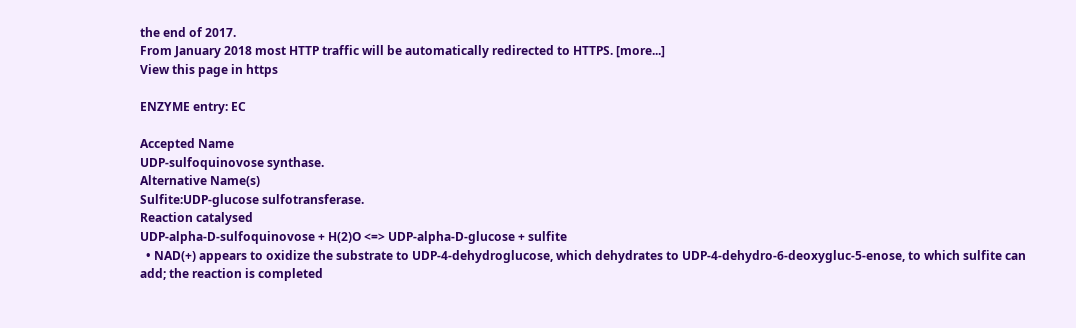the end of 2017.
From January 2018 most HTTP traffic will be automatically redirected to HTTPS. [more...]
View this page in https

ENZYME entry: EC

Accepted Name
UDP-sulfoquinovose synthase.
Alternative Name(s)
Sulfite:UDP-glucose sulfotransferase.
Reaction catalysed
UDP-alpha-D-sulfoquinovose + H(2)O <=> UDP-alpha-D-glucose + sulfite
  • NAD(+) appears to oxidize the substrate to UDP-4-dehydroglucose, which dehydrates to UDP-4-dehydro-6-deoxygluc-5-enose, to which sulfite can add; the reaction is completed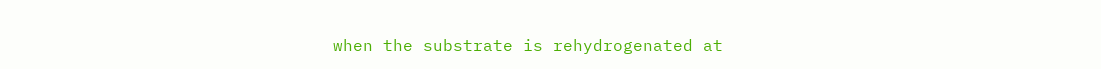when the substrate is rehydrogenated at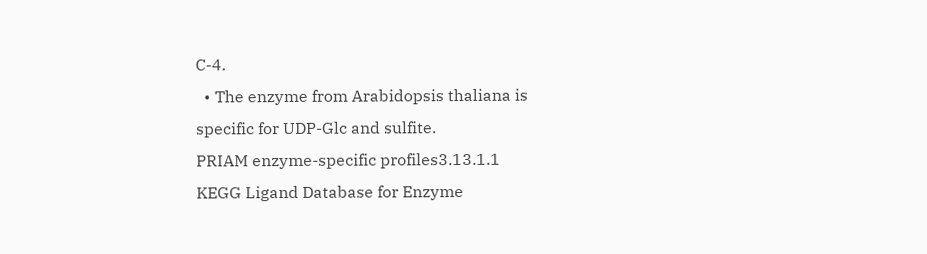C-4.
  • The enzyme from Arabidopsis thaliana is specific for UDP-Glc and sulfite.
PRIAM enzyme-specific profiles3.13.1.1
KEGG Ligand Database for Enzyme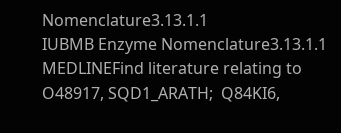Nomenclature3.13.1.1
IUBMB Enzyme Nomenclature3.13.1.1
MEDLINEFind literature relating to
O48917, SQD1_ARATH;  Q84KI6,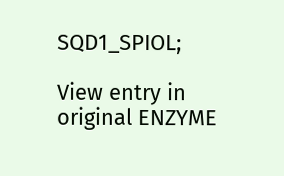SQD1_SPIOL;

View entry in original ENZYME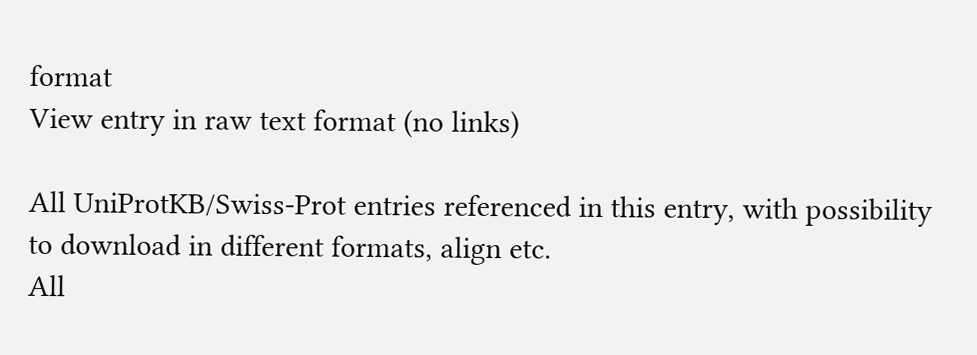format
View entry in raw text format (no links)

All UniProtKB/Swiss-Prot entries referenced in this entry, with possibility to download in different formats, align etc.
All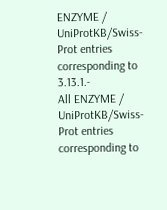ENZYME / UniProtKB/Swiss-Prot entries corresponding to 3.13.1.-
All ENZYME / UniProtKB/Swiss-Prot entries corresponding to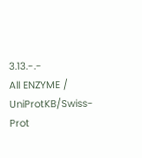3.13.-.-
All ENZYME / UniProtKB/Swiss-Prot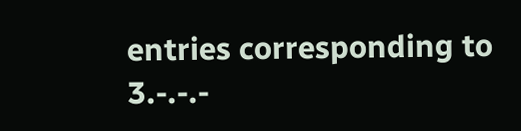entries corresponding to 3.-.-.-